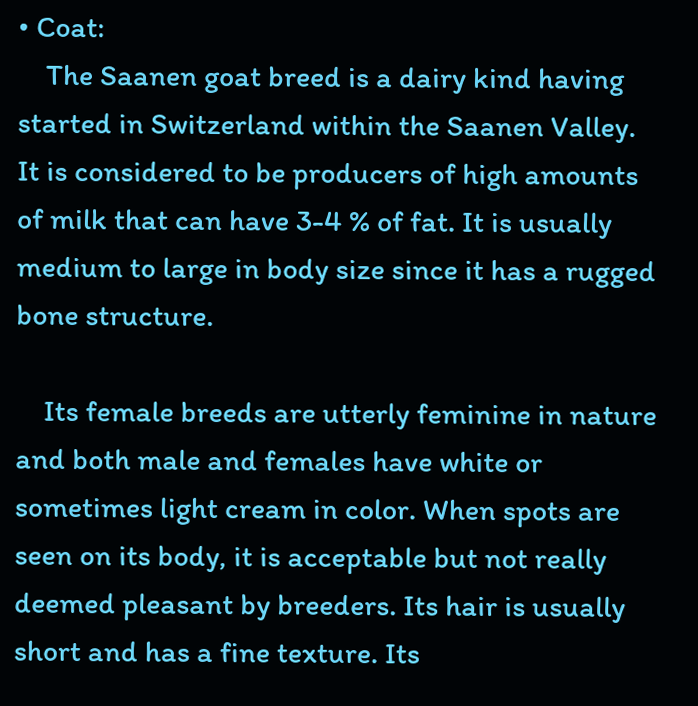• Coat:
    The Saanen goat breed is a dairy kind having started in Switzerland within the Saanen Valley. It is considered to be producers of high amounts of milk that can have 3-4 % of fat. It is usually medium to large in body size since it has a rugged bone structure.

    Its female breeds are utterly feminine in nature and both male and females have white or sometimes light cream in color. When spots are seen on its body, it is acceptable but not really deemed pleasant by breeders. Its hair is usually short and has a fine texture. Its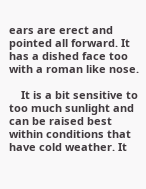ears are erect and pointed all forward. It has a dished face too with a roman like nose.

    It is a bit sensitive to too much sunlight and can be raised best within conditions that have cold weather. It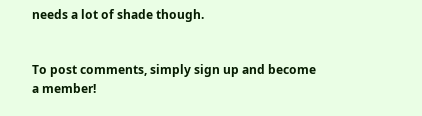needs a lot of shade though.


To post comments, simply sign up and become a member!